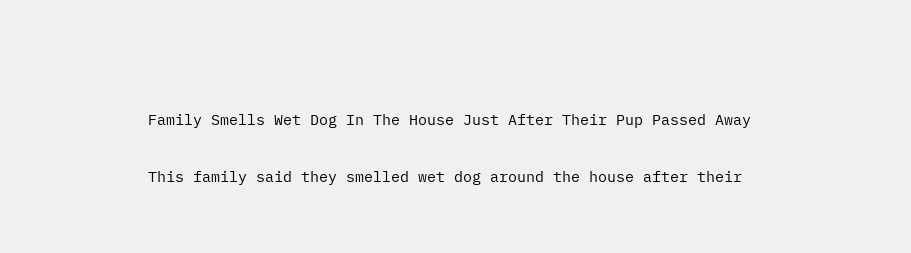Family Smells Wet Dog In The House Just After Their Pup Passed Away

This family said they smelled wet dog around the house after their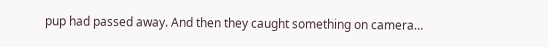pup had passed away. And then they caught something on camera…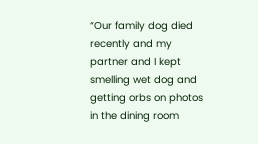“Our family dog died recently and my partner and I kept smelling wet dog and getting orbs on photos in the dining room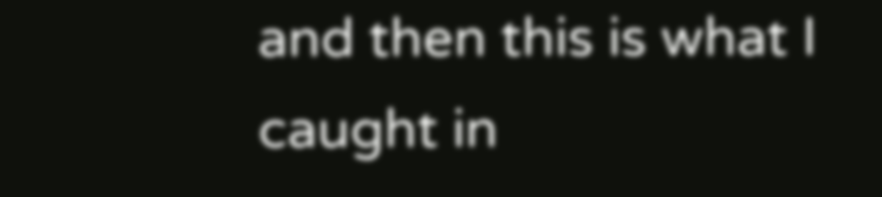and then this is what I caught in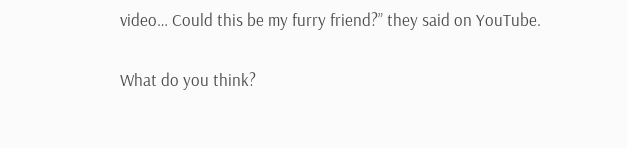video… Could this be my furry friend?” they said on YouTube.

What do you think?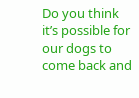Do you think it’s possible for our dogs to come back and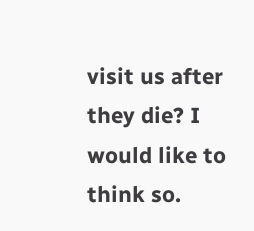visit us after they die? I would like to think so.